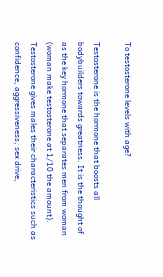To testosterone levels with age?

Testosterone is the hormone that boosts all bodybuilders towards greatness. It is the thought of as the key hormone that separates men from woman (woman make testosterone at 1/10 the amount). Testosterone gives males their characteristics such as confidence, aggressiveness, sex drive,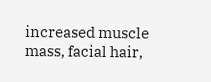increased muscle mass, facial hair,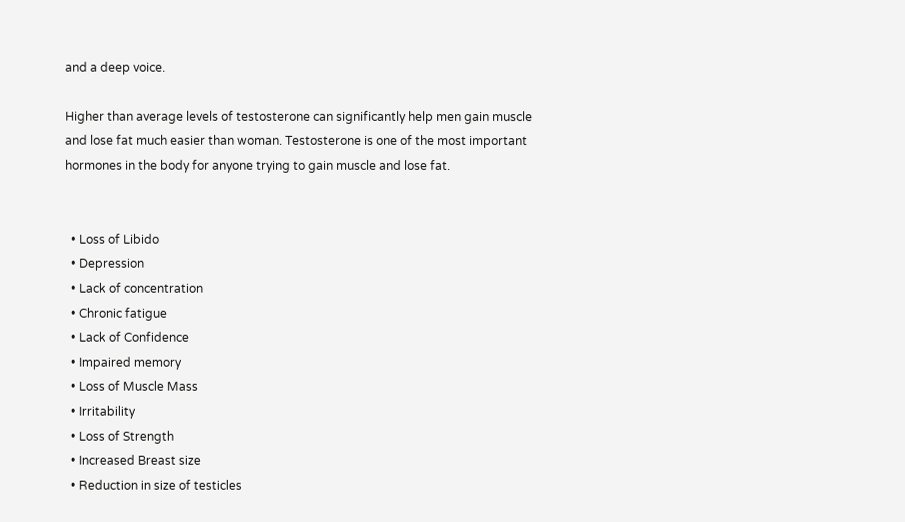and a deep voice.

Higher than average levels of testosterone can significantly help men gain muscle and lose fat much easier than woman. Testosterone is one of the most important hormones in the body for anyone trying to gain muscle and lose fat.


  • Loss of Libido
  • Depression
  • Lack of concentration
  • Chronic fatigue
  • Lack of Confidence
  • Impaired memory
  • Loss of Muscle Mass
  • Irritability
  • Loss of Strength
  • Increased Breast size
  • Reduction in size of testicles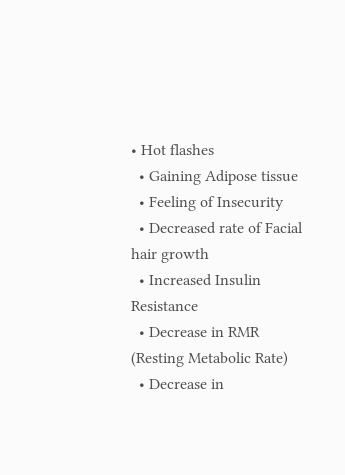• Hot flashes
  • Gaining Adipose tissue
  • Feeling of Insecurity
  • Decreased rate of Facial hair growth
  • Increased Insulin Resistance
  • Decrease in RMR (Resting Metabolic Rate)
  • Decrease in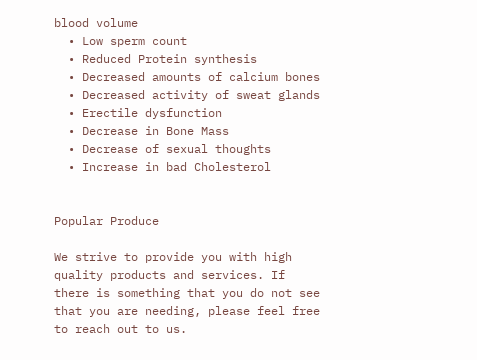blood volume
  • Low sperm count
  • Reduced Protein synthesis
  • Decreased amounts of calcium bones
  • Decreased activity of sweat glands
  • Erectile dysfunction
  • Decrease in Bone Mass
  • Decrease of sexual thoughts
  • Increase in bad Cholesterol


Popular Produce

We strive to provide you with high quality products and services. If there is something that you do not see that you are needing, please feel free to reach out to us.